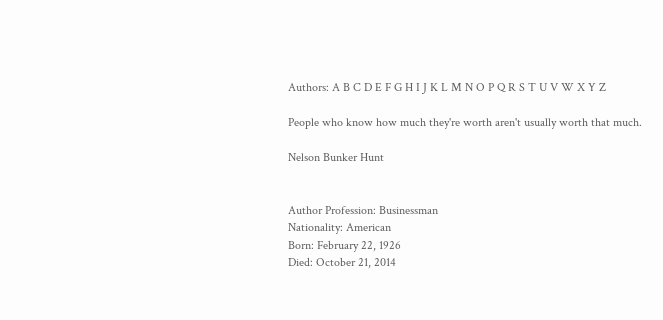Authors: A B C D E F G H I J K L M N O P Q R S T U V W X Y Z

People who know how much they're worth aren't usually worth that much.

Nelson Bunker Hunt


Author Profession: Businessman
Nationality: American
Born: February 22, 1926
Died: October 21, 2014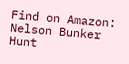Find on Amazon: Nelson Bunker Hunt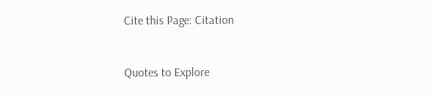Cite this Page: Citation


Quotes to Explore